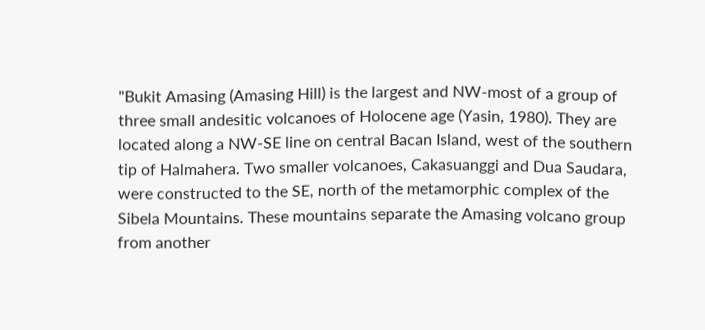"Bukit Amasing (Amasing Hill) is the largest and NW-most of a group of three small andesitic volcanoes of Holocene age (Yasin, 1980). They are located along a NW-SE line on central Bacan Island, west of the southern tip of Halmahera. Two smaller volcanoes, Cakasuanggi and Dua Saudara, were constructed to the SE, north of the metamorphic complex of the Sibela Mountains. These mountains separate the Amasing volcano group from another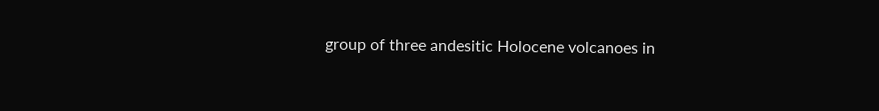group of three andesitic Holocene volcanoes in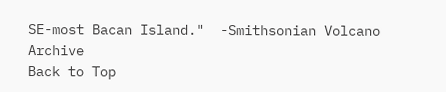SE-most Bacan Island."  -Smithsonian Volcano Archive
Back to Top